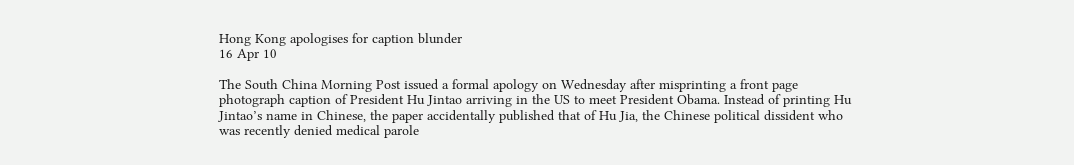Hong Kong apologises for caption blunder
16 Apr 10

The South China Morning Post issued a formal apology on Wednesday after misprinting a front page photograph caption of President Hu Jintao arriving in the US to meet President Obama. Instead of printing Hu Jintao’s name in Chinese, the paper accidentally published that of Hu Jia, the Chinese political dissident who was recently denied medical parole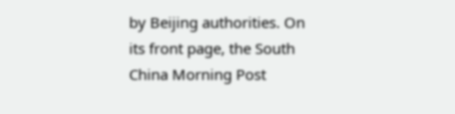by Beijing authorities. On its front page, the South China Morning Post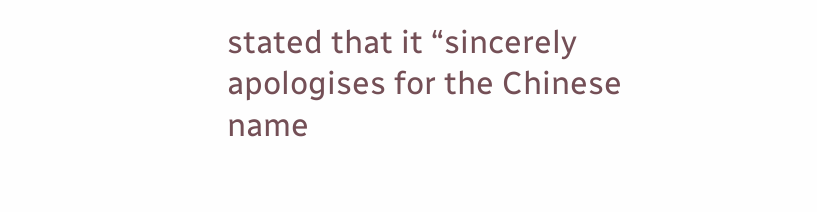stated that it “sincerely apologises for the Chinese name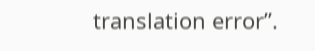translation error”.